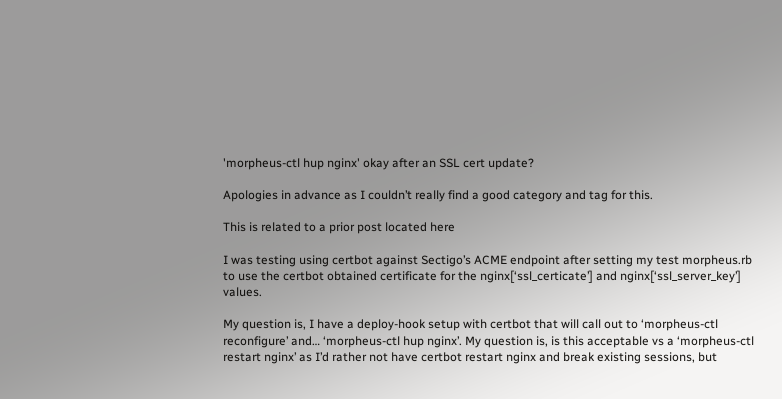'morpheus-ctl hup nginx' okay after an SSL cert update?

Apologies in advance as I couldn’t really find a good category and tag for this.

This is related to a prior post located here

I was testing using certbot against Sectigo’s ACME endpoint after setting my test morpheus.rb to use the certbot obtained certificate for the nginx[‘ssl_certicate’] and nginx[‘ssl_server_key’] values.

My question is, I have a deploy-hook setup with certbot that will call out to ‘morpheus-ctl reconfigure’ and… ‘morpheus-ctl hup nginx’. My question is, is this acceptable vs a ‘morpheus-ctl restart nginx’ as I’d rather not have certbot restart nginx and break existing sessions, but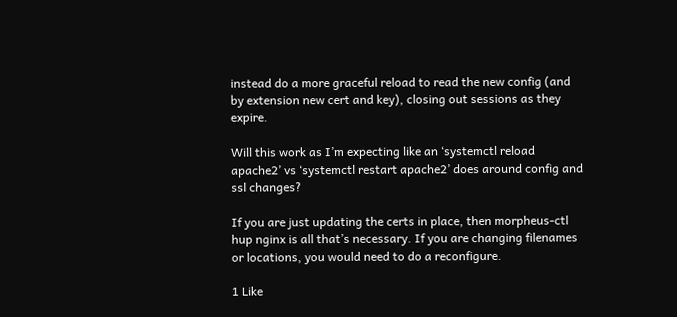instead do a more graceful reload to read the new config (and by extension new cert and key), closing out sessions as they expire.

Will this work as I’m expecting like an ‘systemctl reload apache2’ vs ‘systemctl restart apache2’ does around config and ssl changes?

If you are just updating the certs in place, then morpheus-ctl hup nginx is all that’s necessary. If you are changing filenames or locations, you would need to do a reconfigure.

1 Like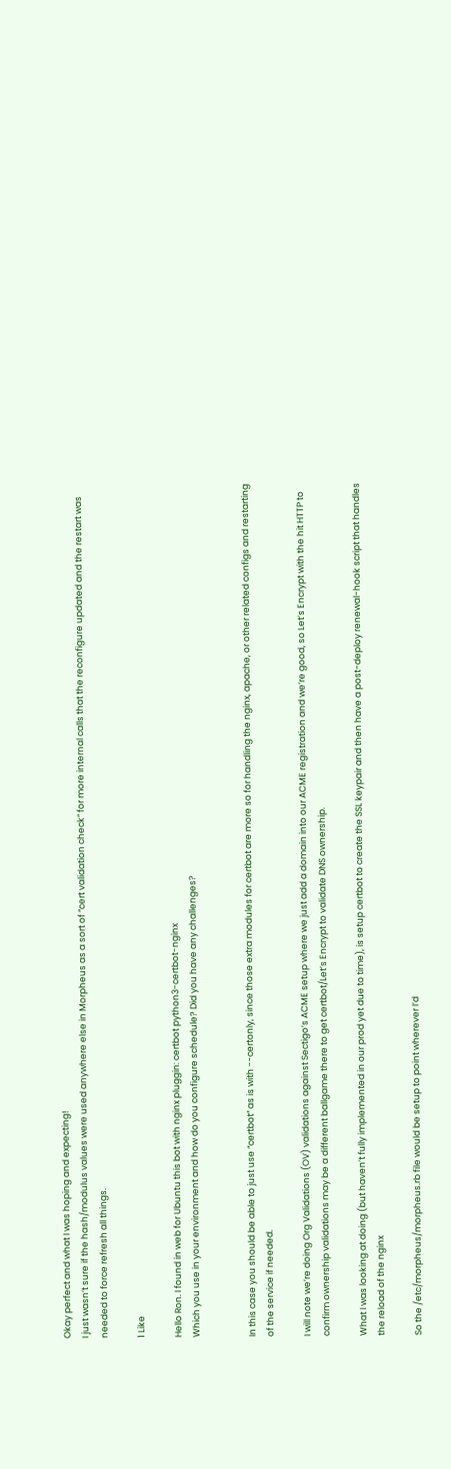Okay perfect and what I was hoping and expecting!
I just wasn’t sure if the hash/modulus values were used anywhere else in Morpheus as a sort of “cert validation check” for more internal calls that the reconfigure updated and the restart was needed to force refresh all things.

1 Like

Hello Ron. I found in web for Ubuntu this bot with nginx pluggin: certbot python3-certbot-nginx
Which you use in your environment and how do you configure schedule? Did you have any challenges?


In this case you should be able to just use “certbot” as is with --certonly, since those extra modules for certbot are more so for handling the nginx, apache, or other related configs and restarting of the service if needed.

I will note we’re doing Org Validations (OV) validations against Sectigo’s ACME setup where we just add a domain into our ACME registration and we’re good, so Let’s Encrypt with the hit HTTP to confirm ownership validations may be a different ballgame there to get certbot/Let’s Encrypt to validate DNS ownership.

What I was looking at doing (but haven’t fully implemented in our prod yet due to time), is setup certbot to create the SSL keypair and then have a post-deploy renewal-hook script that handles the reload of the nginx

So the /etc/morpheus/morpheus.rb file would be setup to point wherever I’d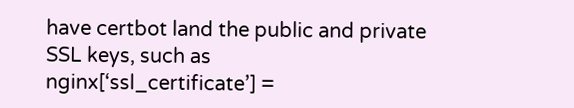have certbot land the public and private SSL keys, such as
nginx[‘ssl_certificate’] =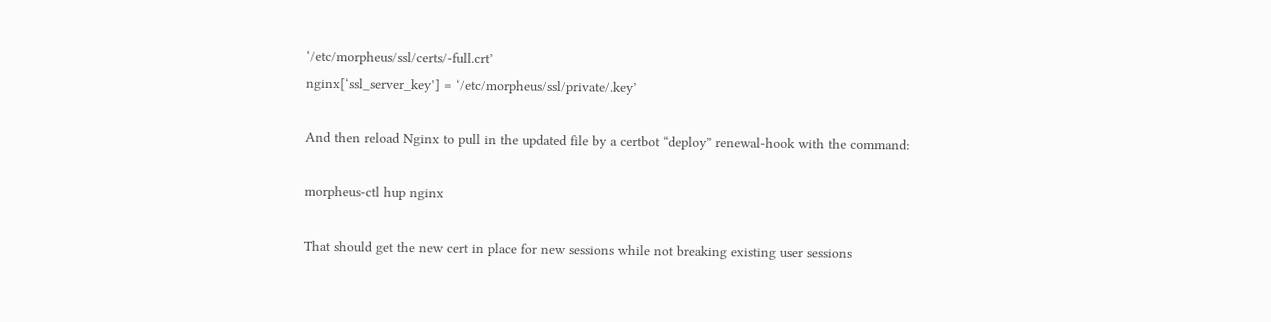‘/etc/morpheus/ssl/certs/-full.crt’
nginx[‘ssl_server_key’] = ‘/etc/morpheus/ssl/private/.key’

And then reload Nginx to pull in the updated file by a certbot “deploy” renewal-hook with the command:

morpheus-ctl hup nginx

That should get the new cert in place for new sessions while not breaking existing user sessions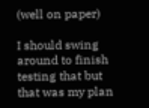(well on paper)

I should swing around to finish testing that but that was my plan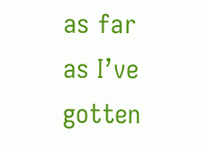as far as I’ve gotten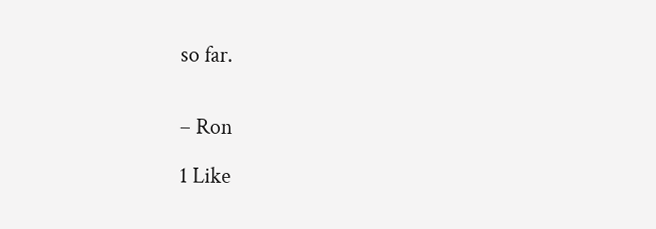so far.


– Ron

1 Like